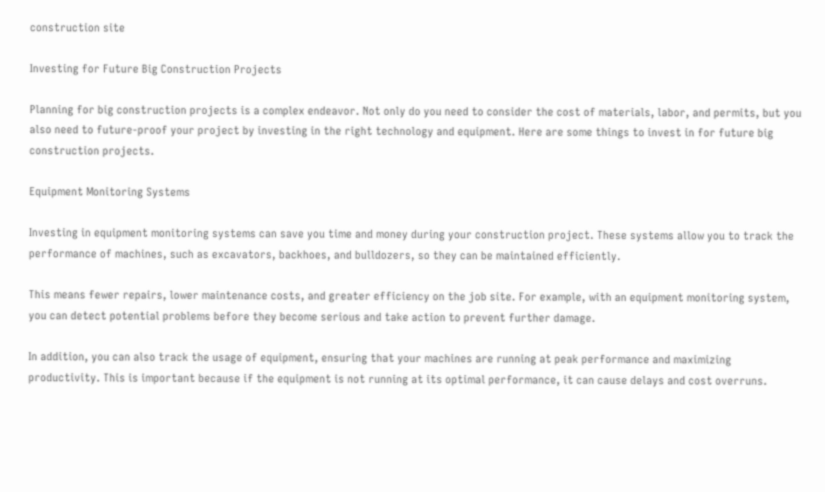construction site

Investing for Future Big Construction Projects

Planning for big construction projects is a complex endeavor. Not only do you need to consider the cost of materials, labor, and permits, but you also need to future-proof your project by investing in the right technology and equipment. Here are some things to invest in for future big construction projects.

Equipment Monitoring Systems

Investing in equipment monitoring systems can save you time and money during your construction project. These systems allow you to track the performance of machines, such as excavators, backhoes, and bulldozers, so they can be maintained efficiently.

This means fewer repairs, lower maintenance costs, and greater efficiency on the job site. For example, with an equipment monitoring system, you can detect potential problems before they become serious and take action to prevent further damage.

In addition, you can also track the usage of equipment, ensuring that your machines are running at peak performance and maximizing productivity. This is important because if the equipment is not running at its optimal performance, it can cause delays and cost overruns.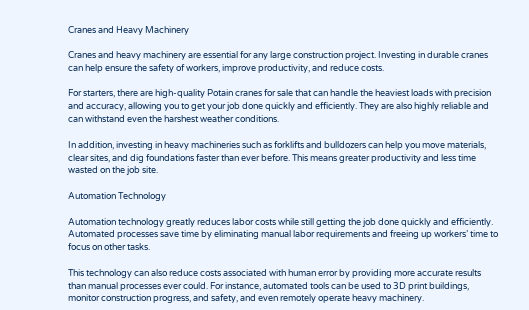Cranes and Heavy Machinery

Cranes and heavy machinery are essential for any large construction project. Investing in durable cranes can help ensure the safety of workers, improve productivity, and reduce costs.

For starters, there are high-quality Potain cranes for sale that can handle the heaviest loads with precision and accuracy, allowing you to get your job done quickly and efficiently. They are also highly reliable and can withstand even the harshest weather conditions.

In addition, investing in heavy machineries such as forklifts and bulldozers can help you move materials, clear sites, and dig foundations faster than ever before. This means greater productivity and less time wasted on the job site.

Automation Technology

Automation technology greatly reduces labor costs while still getting the job done quickly and efficiently. Automated processes save time by eliminating manual labor requirements and freeing up workers’ time to focus on other tasks.

This technology can also reduce costs associated with human error by providing more accurate results than manual processes ever could. For instance, automated tools can be used to 3D print buildings, monitor construction progress, and safety, and even remotely operate heavy machinery.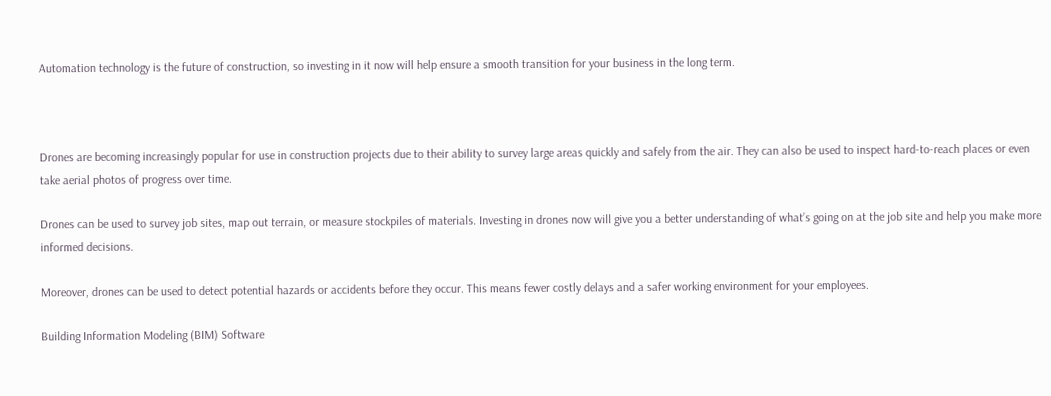Automation technology is the future of construction, so investing in it now will help ensure a smooth transition for your business in the long term.



Drones are becoming increasingly popular for use in construction projects due to their ability to survey large areas quickly and safely from the air. They can also be used to inspect hard-to-reach places or even take aerial photos of progress over time.

Drones can be used to survey job sites, map out terrain, or measure stockpiles of materials. Investing in drones now will give you a better understanding of what’s going on at the job site and help you make more informed decisions.

Moreover, drones can be used to detect potential hazards or accidents before they occur. This means fewer costly delays and a safer working environment for your employees.

Building Information Modeling (BIM) Software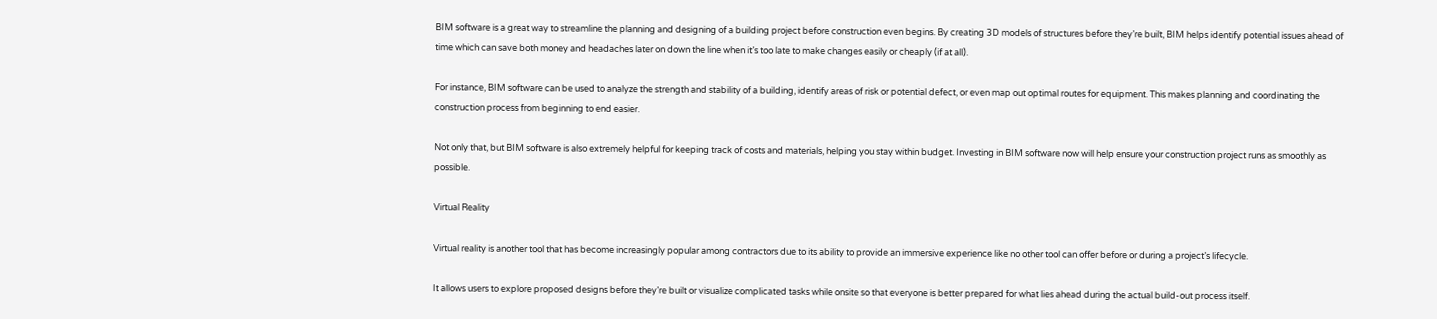BIM software is a great way to streamline the planning and designing of a building project before construction even begins. By creating 3D models of structures before they’re built, BIM helps identify potential issues ahead of time which can save both money and headaches later on down the line when it’s too late to make changes easily or cheaply (if at all).

For instance, BIM software can be used to analyze the strength and stability of a building, identify areas of risk or potential defect, or even map out optimal routes for equipment. This makes planning and coordinating the construction process from beginning to end easier.

Not only that, but BIM software is also extremely helpful for keeping track of costs and materials, helping you stay within budget. Investing in BIM software now will help ensure your construction project runs as smoothly as possible.

Virtual Reality

Virtual reality is another tool that has become increasingly popular among contractors due to its ability to provide an immersive experience like no other tool can offer before or during a project’s lifecycle.

It allows users to explore proposed designs before they’re built or visualize complicated tasks while onsite so that everyone is better prepared for what lies ahead during the actual build-out process itself.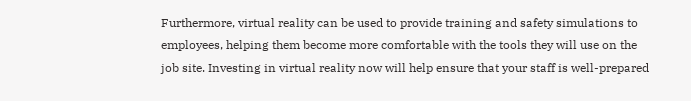Furthermore, virtual reality can be used to provide training and safety simulations to employees, helping them become more comfortable with the tools they will use on the job site. Investing in virtual reality now will help ensure that your staff is well-prepared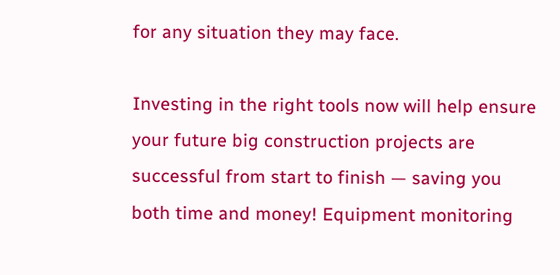for any situation they may face.

Investing in the right tools now will help ensure your future big construction projects are successful from start to finish — saving you both time and money! Equipment monitoring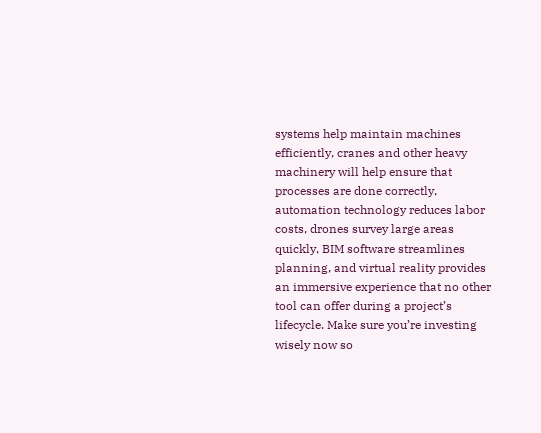systems help maintain machines efficiently, cranes and other heavy machinery will help ensure that processes are done correctly, automation technology reduces labor costs, drones survey large areas quickly, BIM software streamlines planning, and virtual reality provides an immersive experience that no other tool can offer during a project’s lifecycle. Make sure you’re investing wisely now so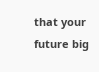that your future big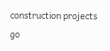construction projects go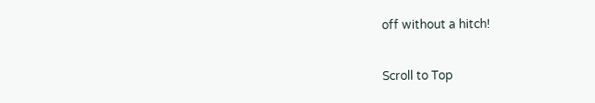off without a hitch!

Scroll to Top